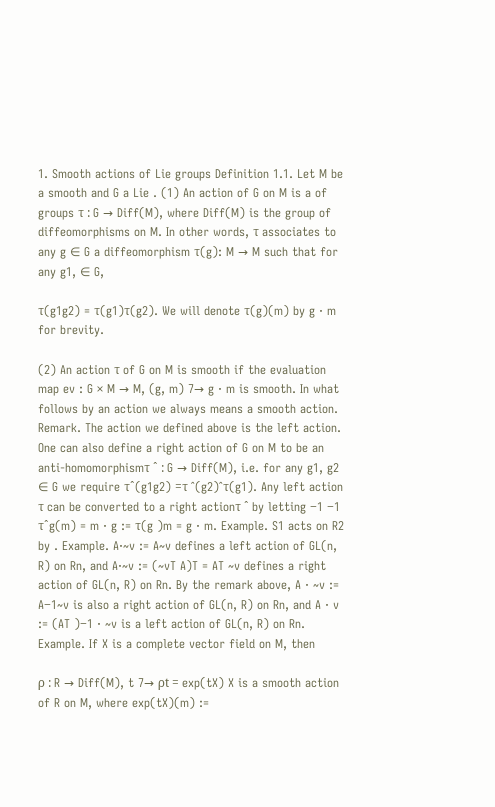1. Smooth actions of Lie groups Definition 1.1. Let M be a smooth and G a Lie . (1) An action of G on M is a of groups τ : G → Diff(M), where Diff(M) is the group of diffeomorphisms on M. In other words, τ associates to any g ∈ G a diffeomorphism τ(g): M → M such that for any g1, ∈ G,

τ(g1g2) = τ(g1)τ(g2). We will denote τ(g)(m) by g · m for brevity.

(2) An action τ of G on M is smooth if the evaluation map ev : G × M → M, (g, m) 7→ g · m is smooth. In what follows by an action we always means a smooth action. Remark. The action we defined above is the left action. One can also define a right action of G on M to be an anti-homomorphismτ ˆ : G → Diff(M), i.e. for any g1, g2 ∈ G we require τˆ(g1g2) =τ ˆ(g2)ˆτ(g1). Any left action τ can be converted to a right actionτ ˆ by letting −1 −1 τˆg(m) = m · g := τ(g )m = g · m. Example. S1 acts on R2 by . Example. A·~v := A~v defines a left action of GL(n, R) on Rn, and A·~v := (~vT A)T = AT ~v defines a right action of GL(n, R) on Rn. By the remark above, A · ~v := A−1~v is also a right action of GL(n, R) on Rn, and A · v := (AT )−1 · ~v is a left action of GL(n, R) on Rn. Example. If X is a complete vector field on M, then

ρ : R → Diff(M), t 7→ ρt = exp(tX) X is a smooth action of R on M, where exp(tX)(m) :=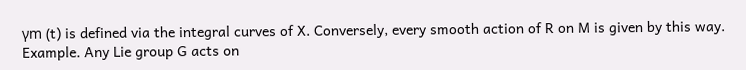γm (t) is defined via the integral curves of X. Conversely, every smooth action of R on M is given by this way. Example. Any Lie group G acts on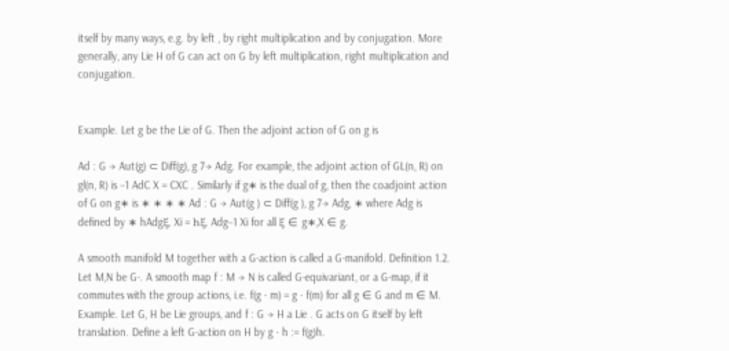itself by many ways, e.g. by left , by right multiplication and by conjugation. More generally, any Lie H of G can act on G by left multiplication, right multiplication and conjugation.


Example. Let g be the Lie of G. Then the adjoint action of G on g is

Ad : G → Aut(g) ⊂ Diff(g), g 7→ Adg. For example, the adjoint action of GL(n, R) on gl(n, R) is −1 AdC X = CXC . Similarly if g∗ is the dual of g, then the coadjoint action of G on g∗ is ∗ ∗ ∗ ∗ Ad : G → Aut(g ) ⊂ Diff(g ), g 7→ Adg, ∗ where Adg is defined by ∗ hAdgξ, Xi = hξ, Adg−1 Xi for all ξ ∈ g∗,X ∈ g.

A smooth manifold M together with a G-action is called a G-manifold. Definition 1.2. Let M,N be G-. A smooth map f : M → N is called G-equivariant, or a G-map, if it commutes with the group actions, i.e. f(g · m) = g · f(m) for all g ∈ G and m ∈ M. Example. Let G, H be Lie groups, and f : G → H a Lie . G acts on G itself by left translation. Define a left G-action on H by g · h := f(g)h.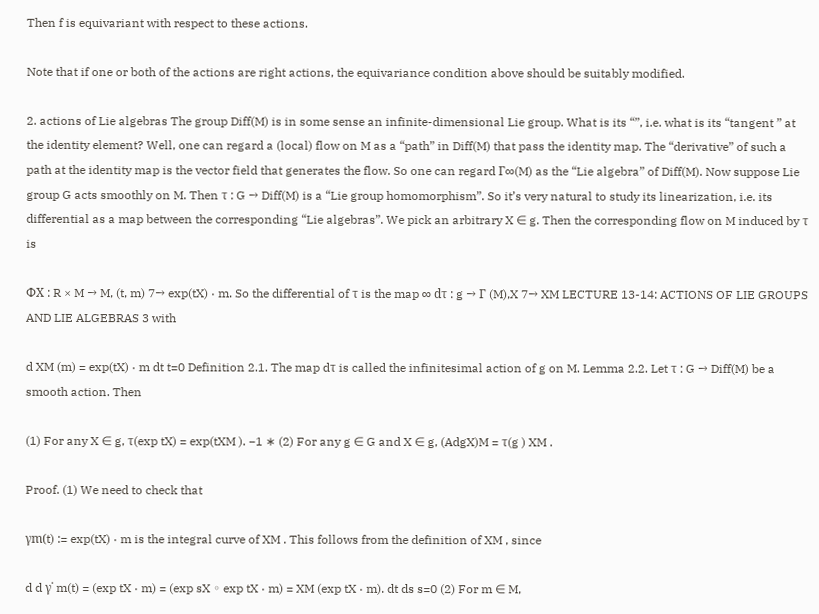Then f is equivariant with respect to these actions.

Note that if one or both of the actions are right actions, the equivariance condition above should be suitably modified.

2. actions of Lie algebras The group Diff(M) is in some sense an infinite-dimensional Lie group. What is its “”, i.e. what is its “tangent ” at the identity element? Well, one can regard a (local) flow on M as a “path” in Diff(M) that pass the identity map. The “derivative” of such a path at the identity map is the vector field that generates the flow. So one can regard Γ∞(M) as the “Lie algebra” of Diff(M). Now suppose Lie group G acts smoothly on M. Then τ : G → Diff(M) is a “Lie group homomorphism”. So it’s very natural to study its linearization, i.e. its differential as a map between the corresponding “Lie algebras”. We pick an arbitrary X ∈ g. Then the corresponding flow on M induced by τ is

ΦX : R × M → M, (t, m) 7→ exp(tX) · m. So the differential of τ is the map ∞ dτ : g → Γ (M),X 7→ XM LECTURE 13-14: ACTIONS OF LIE GROUPS AND LIE ALGEBRAS 3 with

d XM (m) = exp(tX) · m dt t=0 Definition 2.1. The map dτ is called the infinitesimal action of g on M. Lemma 2.2. Let τ : G → Diff(M) be a smooth action. Then

(1) For any X ∈ g, τ(exp tX) = exp(tXM ). −1 ∗ (2) For any g ∈ G and X ∈ g, (AdgX)M = τ(g ) XM .

Proof. (1) We need to check that

γm(t) := exp(tX) · m is the integral curve of XM . This follows from the definition of XM , since

d d γ˙ m(t) = (exp tX · m) = (exp sX ◦ exp tX · m) = XM (exp tX · m). dt ds s=0 (2) For m ∈ M,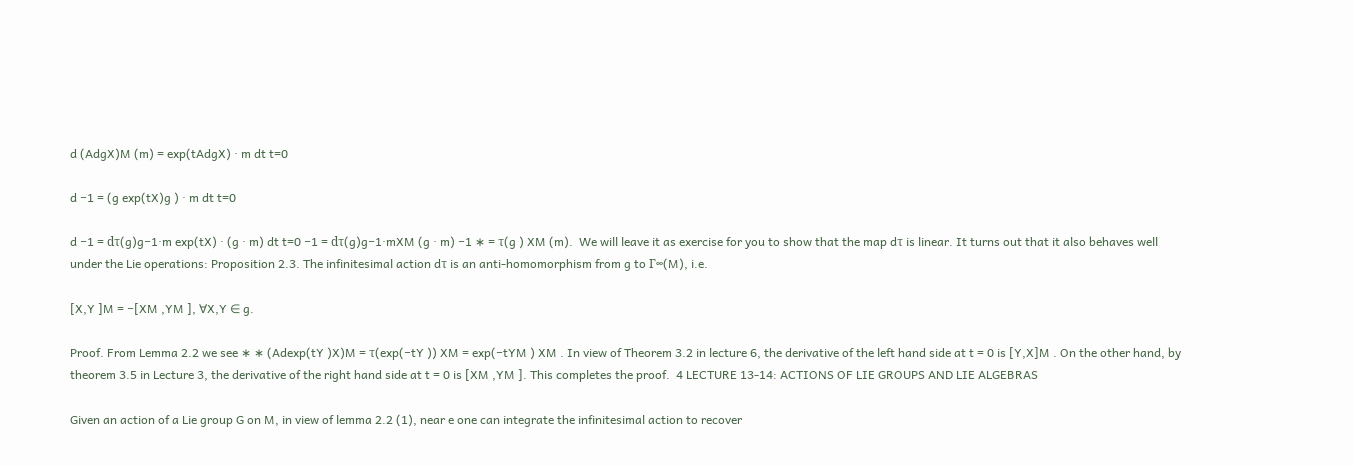d (AdgX)M (m) = exp(tAdgX) · m dt t=0

d −1 = (g exp(tX)g ) · m dt t=0

d −1 = dτ(g)g−1·m exp(tX) · (g · m) dt t=0 −1 = dτ(g)g−1·mXM (g · m) −1 ∗ = τ(g ) XM (m).  We will leave it as exercise for you to show that the map dτ is linear. It turns out that it also behaves well under the Lie operations: Proposition 2.3. The infinitesimal action dτ is an anti-homomorphism from g to Γ∞(M), i.e.

[X,Y ]M = −[XM ,YM ], ∀X,Y ∈ g.

Proof. From Lemma 2.2 we see ∗ ∗ (Adexp(tY )X)M = τ(exp(−tY )) XM = exp(−tYM ) XM . In view of Theorem 3.2 in lecture 6, the derivative of the left hand side at t = 0 is [Y,X]M . On the other hand, by theorem 3.5 in Lecture 3, the derivative of the right hand side at t = 0 is [XM ,YM ]. This completes the proof.  4 LECTURE 13-14: ACTIONS OF LIE GROUPS AND LIE ALGEBRAS

Given an action of a Lie group G on M, in view of lemma 2.2 (1), near e one can integrate the infinitesimal action to recover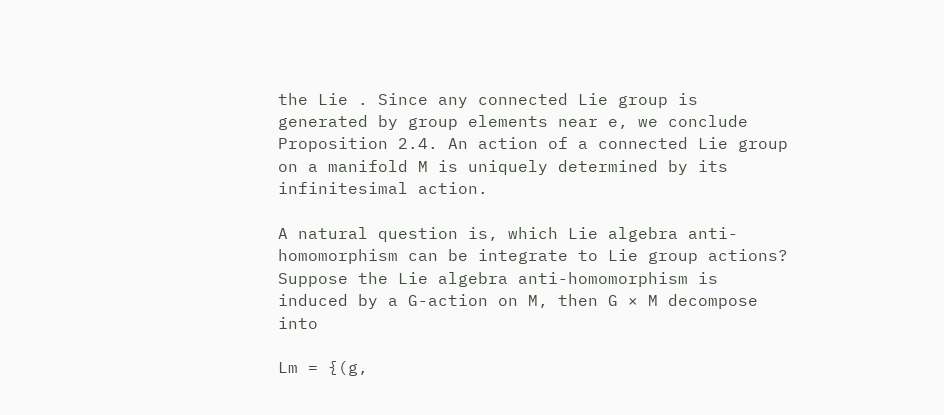the Lie . Since any connected Lie group is generated by group elements near e, we conclude Proposition 2.4. An action of a connected Lie group on a manifold M is uniquely determined by its infinitesimal action.

A natural question is, which Lie algebra anti-homomorphism can be integrate to Lie group actions? Suppose the Lie algebra anti-homomorphism is induced by a G-action on M, then G × M decompose into

Lm = {(g,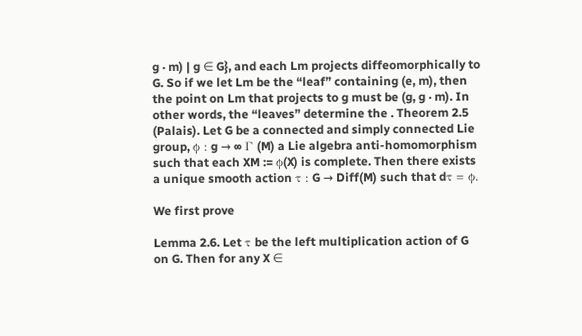g · m) | g ∈ G}, and each Lm projects diffeomorphically to G. So if we let Lm be the “leaf” containing (e, m), then the point on Lm that projects to g must be (g, g · m). In other words, the “leaves” determine the . Theorem 2.5 (Palais). Let G be a connected and simply connected Lie group, ϕ : g → ∞ Γ (M) a Lie algebra anti-homomorphism such that each XM := ϕ(X) is complete. Then there exists a unique smooth action τ : G → Diff(M) such that dτ = ϕ.

We first prove

Lemma 2.6. Let τ be the left multiplication action of G on G. Then for any X ∈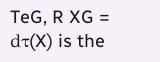TeG, R XG = dτ(X) is the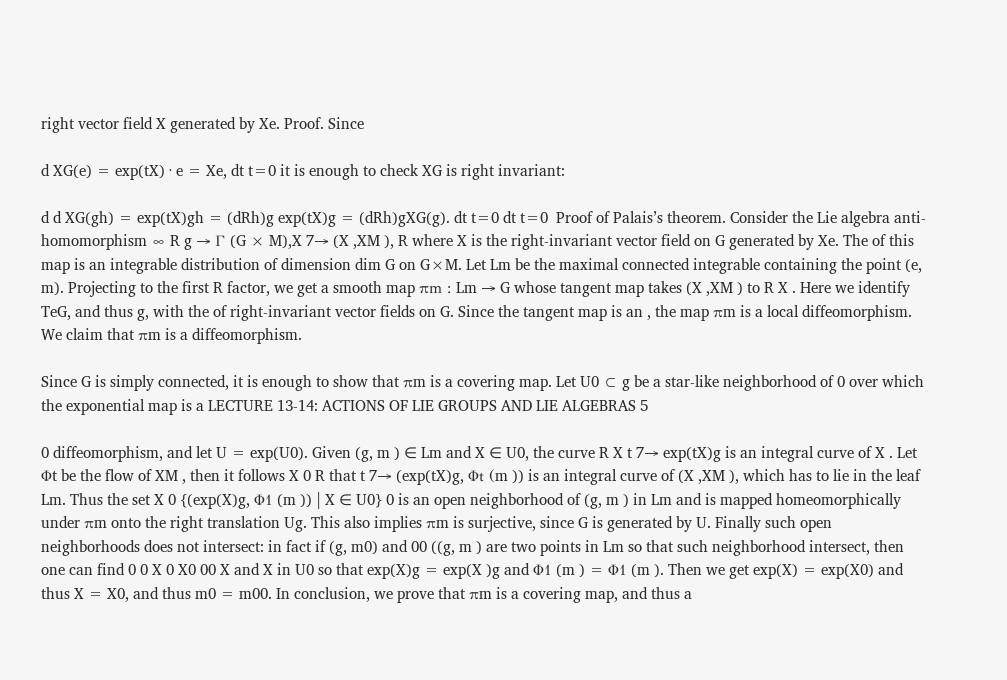right vector field X generated by Xe. Proof. Since

d XG(e) = exp(tX) · e = Xe, dt t=0 it is enough to check XG is right invariant:

d d XG(gh) = exp(tX)gh = (dRh)g exp(tX)g = (dRh)gXG(g). dt t=0 dt t=0  Proof of Palais’s theorem. Consider the Lie algebra anti-homomorphism ∞ R g → Γ (G × M),X 7→ (X ,XM ), R where X is the right-invariant vector field on G generated by Xe. The of this map is an integrable distribution of dimension dim G on G×M. Let Lm be the maximal connected integrable containing the point (e, m). Projecting to the first R factor, we get a smooth map πm : Lm → G whose tangent map takes (X ,XM ) to R X . Here we identify TeG, and thus g, with the of right-invariant vector fields on G. Since the tangent map is an , the map πm is a local diffeomorphism. We claim that πm is a diffeomorphism.

Since G is simply connected, it is enough to show that πm is a covering map. Let U0 ⊂ g be a star-like neighborhood of 0 over which the exponential map is a LECTURE 13-14: ACTIONS OF LIE GROUPS AND LIE ALGEBRAS 5

0 diffeomorphism, and let U = exp(U0). Given (g, m ) ∈ Lm and X ∈ U0, the curve R X t 7→ exp(tX)g is an integral curve of X . Let Φt be the flow of XM , then it follows X 0 R that t 7→ (exp(tX)g, Φt (m )) is an integral curve of (X ,XM ), which has to lie in the leaf Lm. Thus the set X 0 {(exp(X)g, Φ1 (m )) | X ∈ U0} 0 is an open neighborhood of (g, m ) in Lm and is mapped homeomorphically under πm onto the right translation Ug. This also implies πm is surjective, since G is generated by U. Finally such open neighborhoods does not intersect: in fact if (g, m0) and 00 ((g, m ) are two points in Lm so that such neighborhood intersect, then one can find 0 0 X 0 X0 00 X and X in U0 so that exp(X)g = exp(X )g and Φ1 (m ) = Φ1 (m ). Then we get exp(X) = exp(X0) and thus X = X0, and thus m0 = m00. In conclusion, we prove that πm is a covering map, and thus a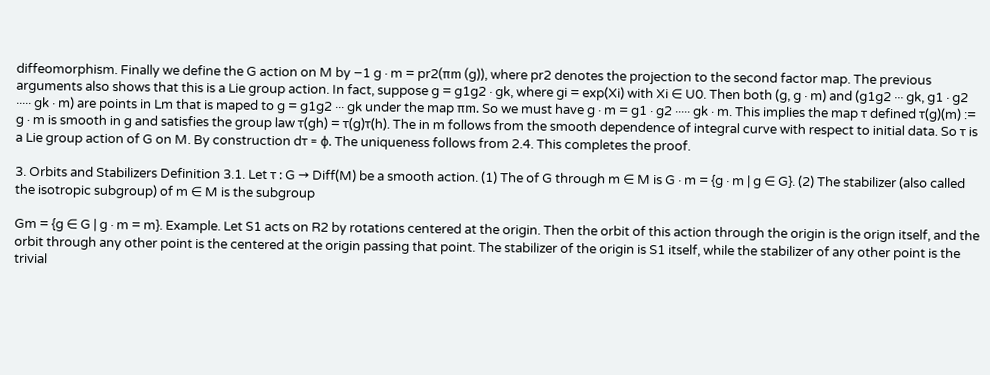diffeomorphism. Finally we define the G action on M by −1 g · m = pr2(πm (g)), where pr2 denotes the projection to the second factor map. The previous arguments also shows that this is a Lie group action. In fact, suppose g = g1g2 · gk, where gi = exp(Xi) with Xi ∈ U0. Then both (g, g · m) and (g1g2 ··· gk, g1 · g2 ····· gk · m) are points in Lm that is maped to g = g1g2 ··· gk under the map πm. So we must have g · m = g1 · g2 ····· gk · m. This implies the map τ defined τ(g)(m) := g · m is smooth in g and satisfies the group law τ(gh) = τ(g)τ(h). The in m follows from the smooth dependence of integral curve with respect to initial data. So τ is a Lie group action of G on M. By construction dτ = ϕ. The uniqueness follows from 2.4. This completes the proof.

3. Orbits and Stabilizers Definition 3.1. Let τ : G → Diff(M) be a smooth action. (1) The of G through m ∈ M is G · m = {g · m | g ∈ G}. (2) The stabilizer (also called the isotropic subgroup) of m ∈ M is the subgroup

Gm = {g ∈ G | g · m = m}. Example. Let S1 acts on R2 by rotations centered at the origin. Then the orbit of this action through the origin is the orign itself, and the orbit through any other point is the centered at the origin passing that point. The stabilizer of the origin is S1 itself, while the stabilizer of any other point is the trivial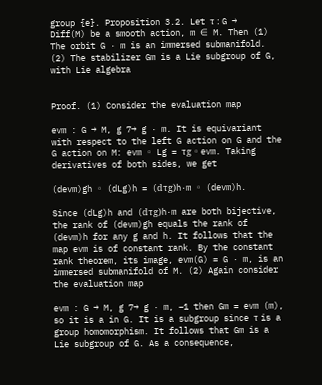group {e}. Proposition 3.2. Let τ : G → Diff(M) be a smooth action, m ∈ M. Then (1) The orbit G · m is an immersed submanifold. (2) The stabilizer Gm is a Lie subgroup of G, with Lie algebra


Proof. (1) Consider the evaluation map

evm : G → M, g 7→ g · m. It is equivariant with respect to the left G action on G and the G action on M: evm ◦ Lg = τg ◦ evm. Taking derivatives of both sides, we get

(devm)gh ◦ (dLg)h = (dτg)h·m ◦ (devm)h.

Since (dLg)h and (dτg)h·m are both bijective, the rank of (devm)gh equals the rank of (devm)h for any g and h. It follows that the map evm is of constant rank. By the constant rank theorem, its image, evm(G) = G · m, is an immersed submanifold of M. (2) Again consider the evaluation map

evm : G → M, g 7→ g · m, −1 then Gm = evm (m), so it is a in G. It is a subgroup since τ is a group homomorphism. It follows that Gm is a Lie subgroup of G. As a consequence,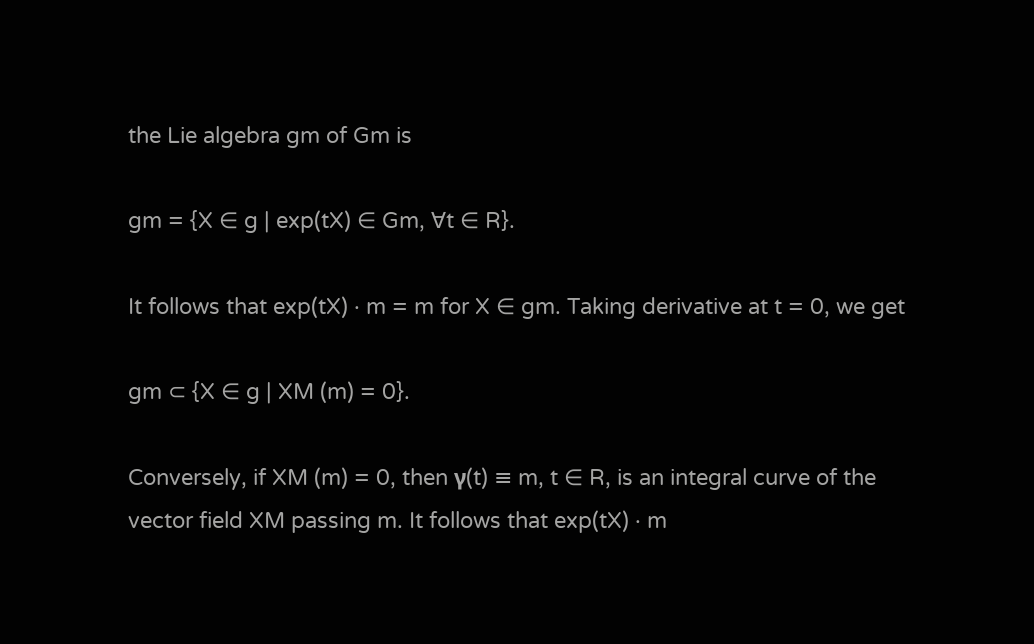the Lie algebra gm of Gm is

gm = {X ∈ g | exp(tX) ∈ Gm, ∀t ∈ R}.

It follows that exp(tX) · m = m for X ∈ gm. Taking derivative at t = 0, we get

gm ⊂ {X ∈ g | XM (m) = 0}.

Conversely, if XM (m) = 0, then γ(t) ≡ m, t ∈ R, is an integral curve of the vector field XM passing m. It follows that exp(tX) · m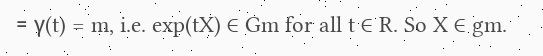= γ(t) = m, i.e. exp(tX) ∈ Gm for all t ∈ R. So X ∈ gm.